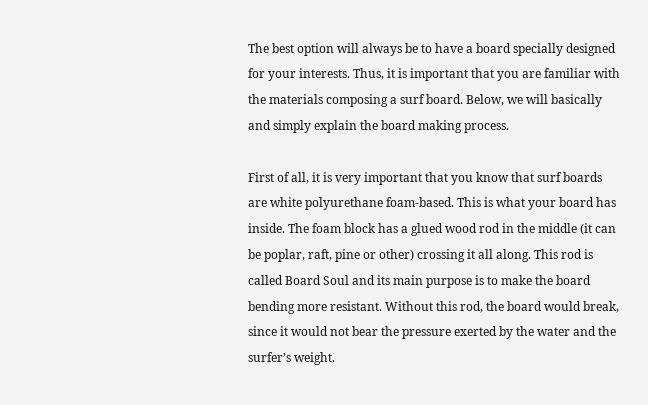The best option will always be to have a board specially designed for your interests. Thus, it is important that you are familiar with the materials composing a surf board. Below, we will basically and simply explain the board making process.

First of all, it is very important that you know that surf boards are white polyurethane foam-based. This is what your board has inside. The foam block has a glued wood rod in the middle (it can be poplar, raft, pine or other) crossing it all along. This rod is called Board Soul and its main purpose is to make the board bending more resistant. Without this rod, the board would break, since it would not bear the pressure exerted by the water and the surfer’s weight.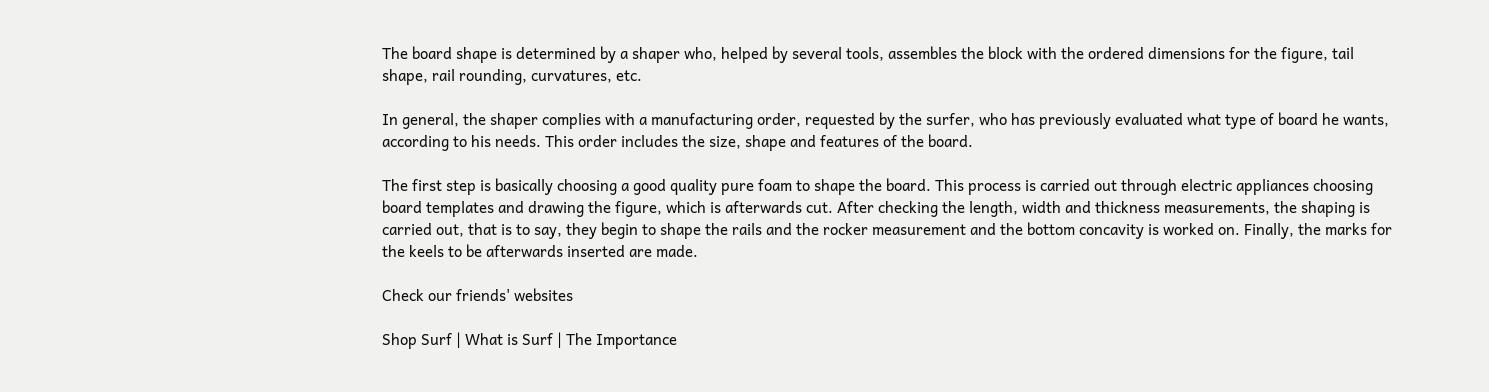The board shape is determined by a shaper who, helped by several tools, assembles the block with the ordered dimensions for the figure, tail shape, rail rounding, curvatures, etc.

In general, the shaper complies with a manufacturing order, requested by the surfer, who has previously evaluated what type of board he wants, according to his needs. This order includes the size, shape and features of the board.

The first step is basically choosing a good quality pure foam to shape the board. This process is carried out through electric appliances choosing board templates and drawing the figure, which is afterwards cut. After checking the length, width and thickness measurements, the shaping is carried out, that is to say, they begin to shape the rails and the rocker measurement and the bottom concavity is worked on. Finally, the marks for the keels to be afterwards inserted are made.

Check our friends' websites

Shop Surf | What is Surf | The Importance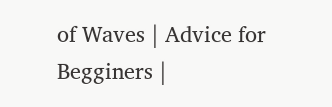of Waves | Advice for Begginers |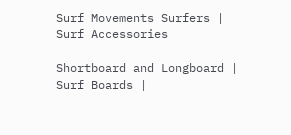Surf Movements Surfers | Surf Accessories

Shortboard and Longboard | Surf Boards |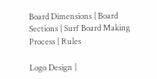Board Dimensions | Board Sections | Surf Board Making Process | Rules

Logo Design |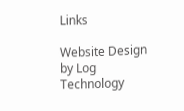Links

Website Design by Log Technology